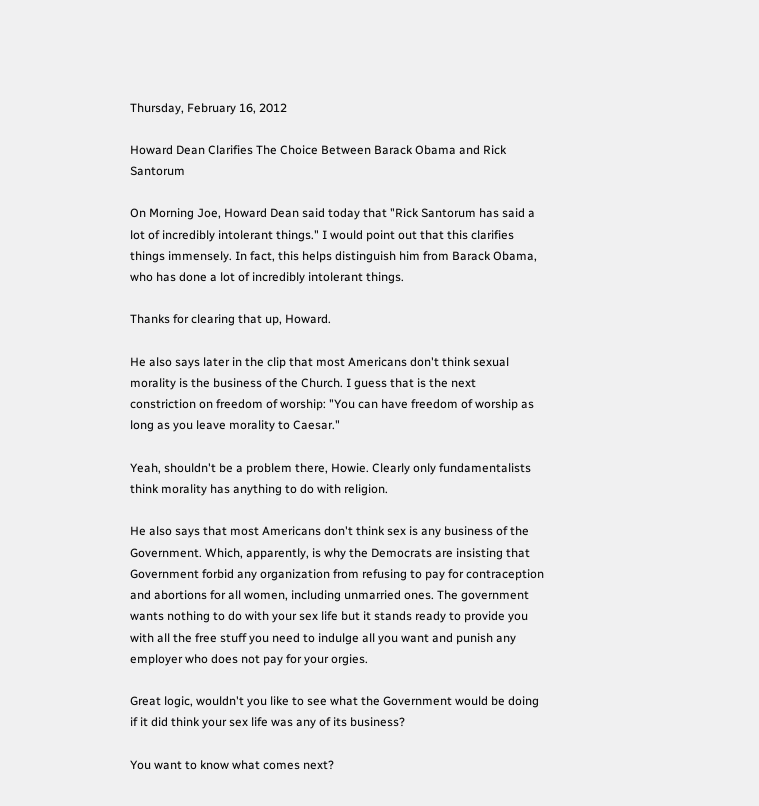Thursday, February 16, 2012

Howard Dean Clarifies The Choice Between Barack Obama and Rick Santorum

On Morning Joe, Howard Dean said today that "Rick Santorum has said a lot of incredibly intolerant things." I would point out that this clarifies things immensely. In fact, this helps distinguish him from Barack Obama, who has done a lot of incredibly intolerant things.

Thanks for clearing that up, Howard.

He also says later in the clip that most Americans don't think sexual morality is the business of the Church. I guess that is the next constriction on freedom of worship: "You can have freedom of worship as long as you leave morality to Caesar."

Yeah, shouldn't be a problem there, Howie. Clearly only fundamentalists think morality has anything to do with religion.

He also says that most Americans don't think sex is any business of the Government. Which, apparently, is why the Democrats are insisting that Government forbid any organization from refusing to pay for contraception and abortions for all women, including unmarried ones. The government wants nothing to do with your sex life but it stands ready to provide you with all the free stuff you need to indulge all you want and punish any employer who does not pay for your orgies.

Great logic, wouldn't you like to see what the Government would be doing if it did think your sex life was any of its business?

You want to know what comes next?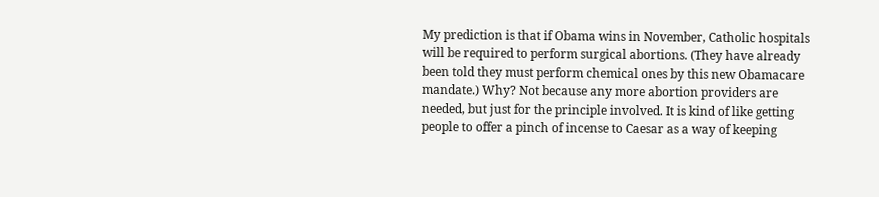My prediction is that if Obama wins in November, Catholic hospitals will be required to perform surgical abortions. (They have already been told they must perform chemical ones by this new Obamacare mandate.) Why? Not because any more abortion providers are needed, but just for the principle involved. It is kind of like getting people to offer a pinch of incense to Caesar as a way of keeping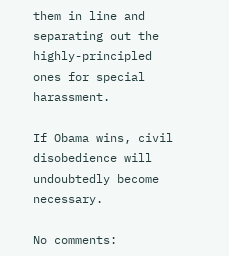them in line and separating out the highly-principled ones for special harassment.

If Obama wins, civil disobedience will undoubtedly become necessary.

No comments: